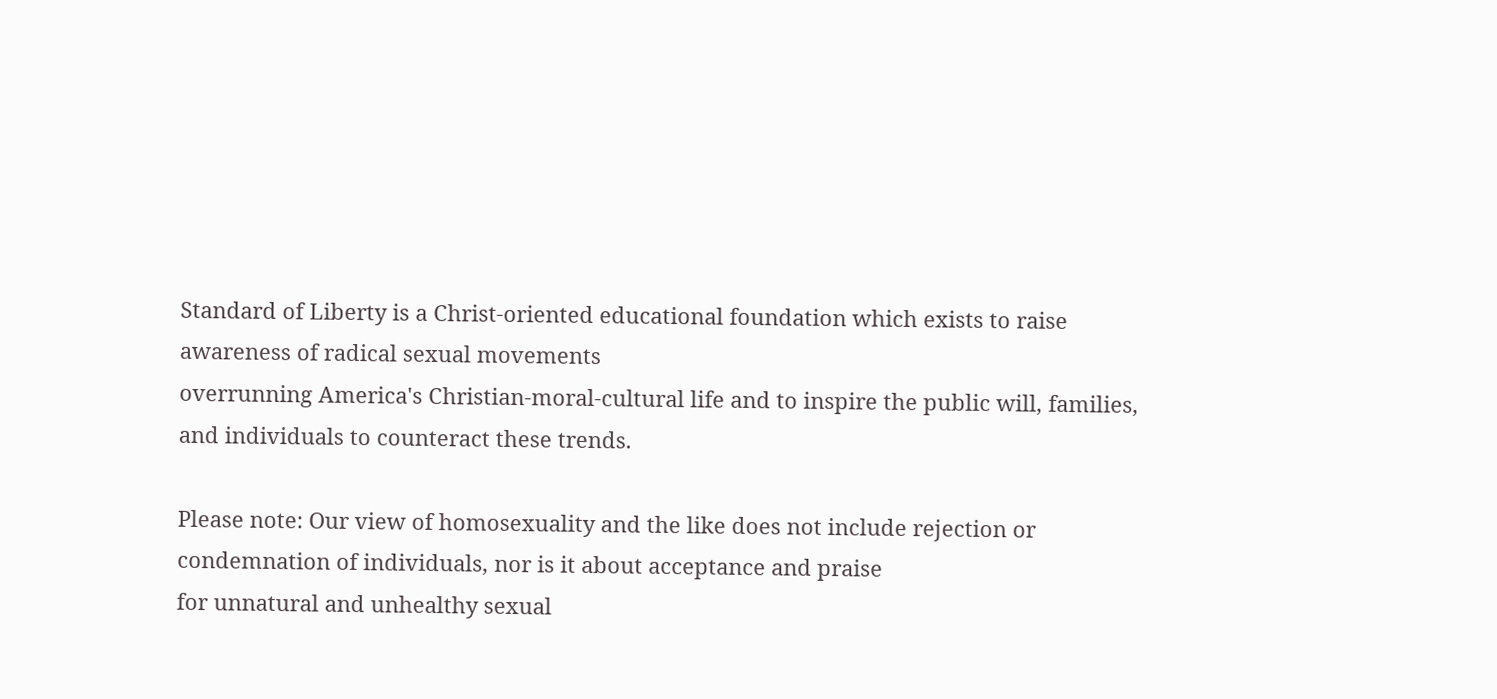Standard of Liberty is a Christ-oriented educational foundation which exists to raise awareness of radical sexual movements
overrunning America's Christian-moral-cultural life and to inspire the public will, families, and individuals to counteract these trends.

Please note: Our view of homosexuality and the like does not include rejection or condemnation of individuals, nor is it about acceptance and praise
for unnatural and unhealthy sexual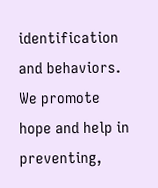identification and behaviors. We promote hope and help in preventing,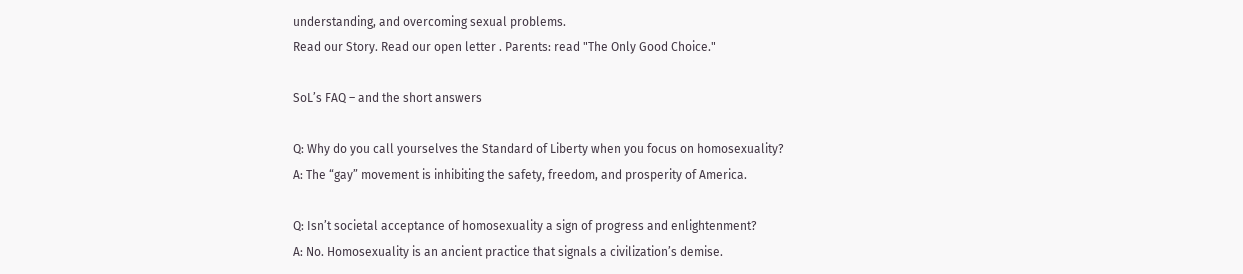understanding, and overcoming sexual problems.
Read our Story. Read our open letter . Parents: read "The Only Good Choice."

SoL’s FAQ – and the short answers

Q: Why do you call yourselves the Standard of Liberty when you focus on homosexuality?
A: The “gay” movement is inhibiting the safety, freedom, and prosperity of America.

Q: Isn’t societal acceptance of homosexuality a sign of progress and enlightenment?
A: No. Homosexuality is an ancient practice that signals a civilization’s demise.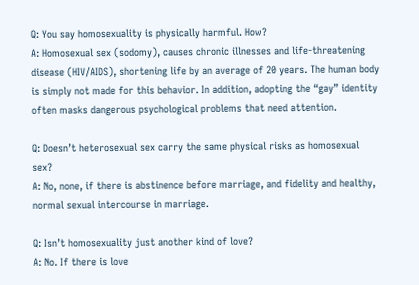Q: You say homosexuality is physically harmful. How?
A: Homosexual sex (sodomy), causes chronic illnesses and life-threatening disease (HIV/AIDS), shortening life by an average of 20 years. The human body is simply not made for this behavior. In addition, adopting the “gay” identity often masks dangerous psychological problems that need attention.

Q: Doesn’t heterosexual sex carry the same physical risks as homosexual sex?
A: No, none, if there is abstinence before marriage, and fidelity and healthy, normal sexual intercourse in marriage.

Q: Isn’t homosexuality just another kind of love?
A: No. If there is love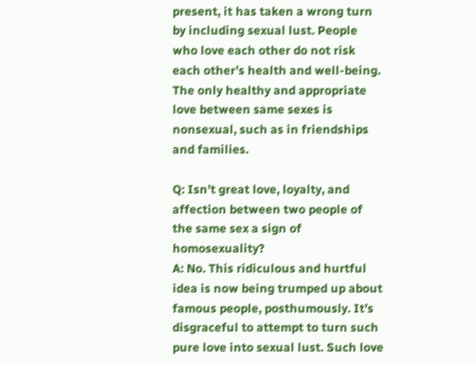present, it has taken a wrong turn by including sexual lust. People who love each other do not risk each other’s health and well-being. The only healthy and appropriate love between same sexes is nonsexual, such as in friendships and families.

Q: Isn’t great love, loyalty, and affection between two people of the same sex a sign of homosexuality?
A: No. This ridiculous and hurtful idea is now being trumped up about famous people, posthumously. It’s disgraceful to attempt to turn such pure love into sexual lust. Such love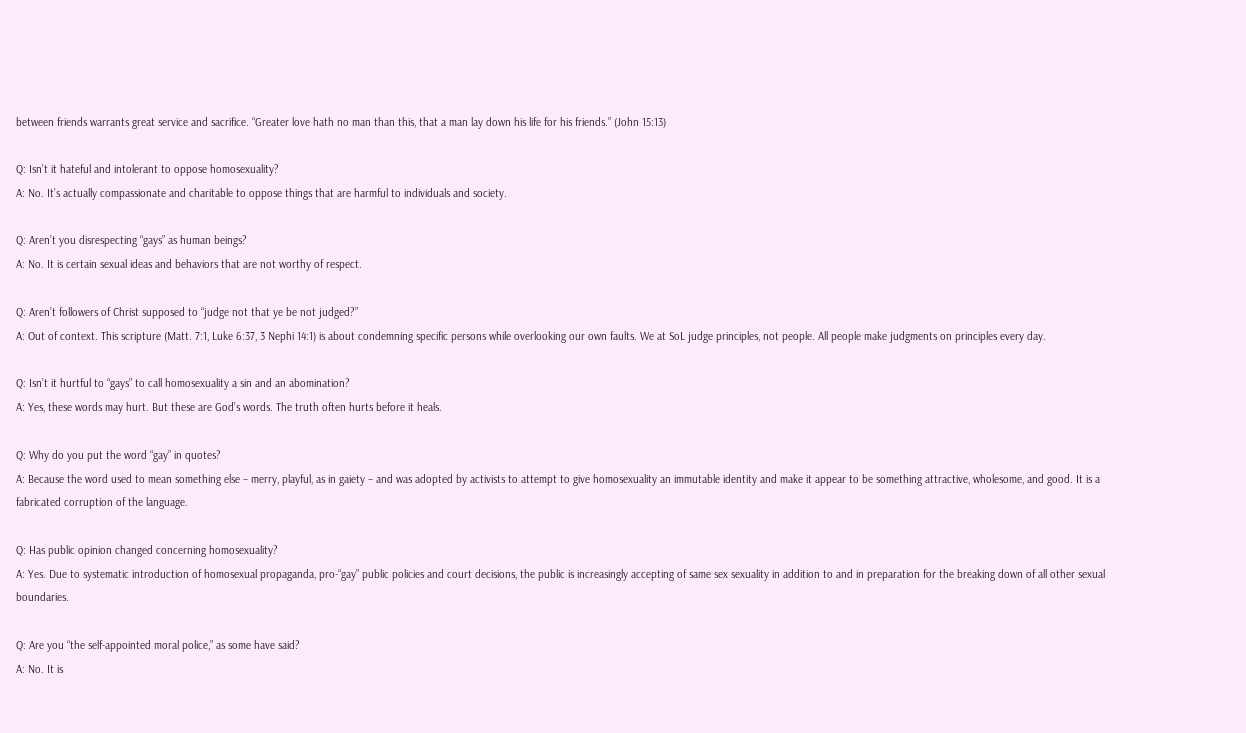between friends warrants great service and sacrifice. “Greater love hath no man than this, that a man lay down his life for his friends.” (John 15:13)

Q: Isn’t it hateful and intolerant to oppose homosexuality?
A: No. It’s actually compassionate and charitable to oppose things that are harmful to individuals and society.

Q: Aren’t you disrespecting “gays” as human beings?
A: No. It is certain sexual ideas and behaviors that are not worthy of respect.

Q: Aren’t followers of Christ supposed to “judge not that ye be not judged?”
A: Out of context. This scripture (Matt. 7:1, Luke 6:37, 3 Nephi 14:1) is about condemning specific persons while overlooking our own faults. We at SoL judge principles, not people. All people make judgments on principles every day.

Q: Isn’t it hurtful to “gays” to call homosexuality a sin and an abomination?
A: Yes, these words may hurt. But these are God’s words. The truth often hurts before it heals.

Q: Why do you put the word “gay” in quotes?
A: Because the word used to mean something else – merry, playful, as in gaiety – and was adopted by activists to attempt to give homosexuality an immutable identity and make it appear to be something attractive, wholesome, and good. It is a fabricated corruption of the language.

Q: Has public opinion changed concerning homosexuality?
A: Yes. Due to systematic introduction of homosexual propaganda, pro-“gay” public policies and court decisions, the public is increasingly accepting of same sex sexuality in addition to and in preparation for the breaking down of all other sexual boundaries.

Q: Are you “the self-appointed moral police,” as some have said?
A: No. It is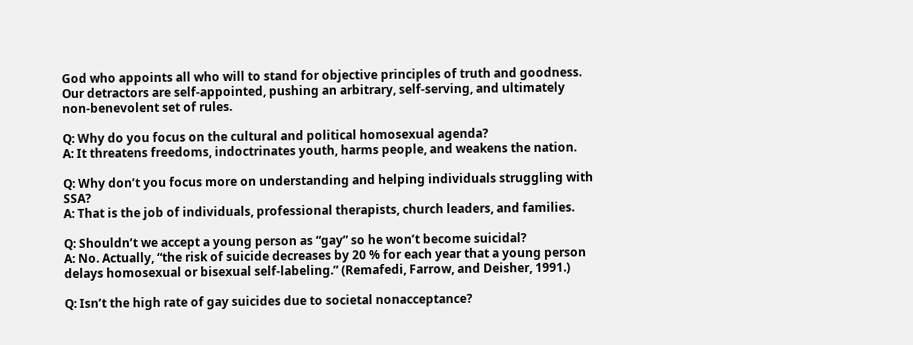God who appoints all who will to stand for objective principles of truth and goodness. Our detractors are self-appointed, pushing an arbitrary, self-serving, and ultimately non-benevolent set of rules.

Q: Why do you focus on the cultural and political homosexual agenda?
A: It threatens freedoms, indoctrinates youth, harms people, and weakens the nation.

Q: Why don’t you focus more on understanding and helping individuals struggling with SSA?
A: That is the job of individuals, professional therapists, church leaders, and families.

Q: Shouldn’t we accept a young person as “gay” so he won’t become suicidal?
A: No. Actually, “the risk of suicide decreases by 20 % for each year that a young person delays homosexual or bisexual self-labeling.” (Remafedi, Farrow, and Deisher, 1991.)

Q: Isn’t the high rate of gay suicides due to societal nonacceptance?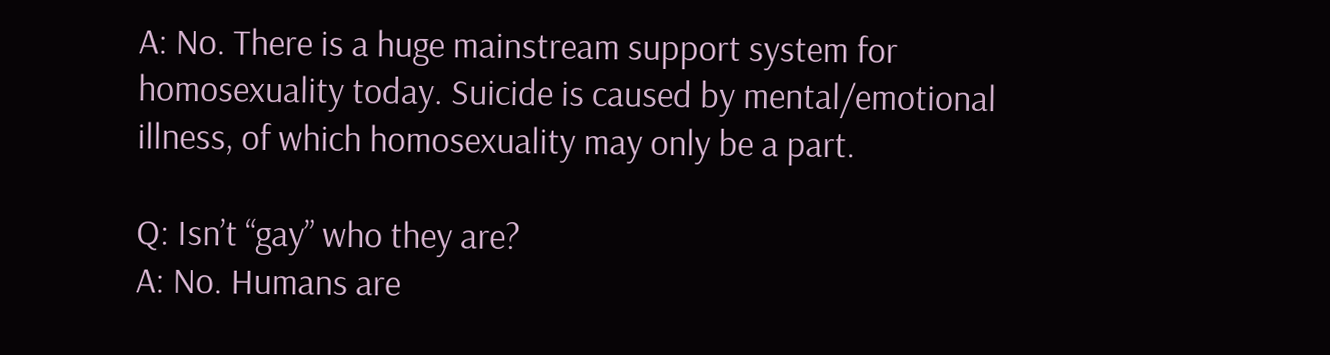A: No. There is a huge mainstream support system for homosexuality today. Suicide is caused by mental/emotional illness, of which homosexuality may only be a part.

Q: Isn’t “gay” who they are?
A: No. Humans are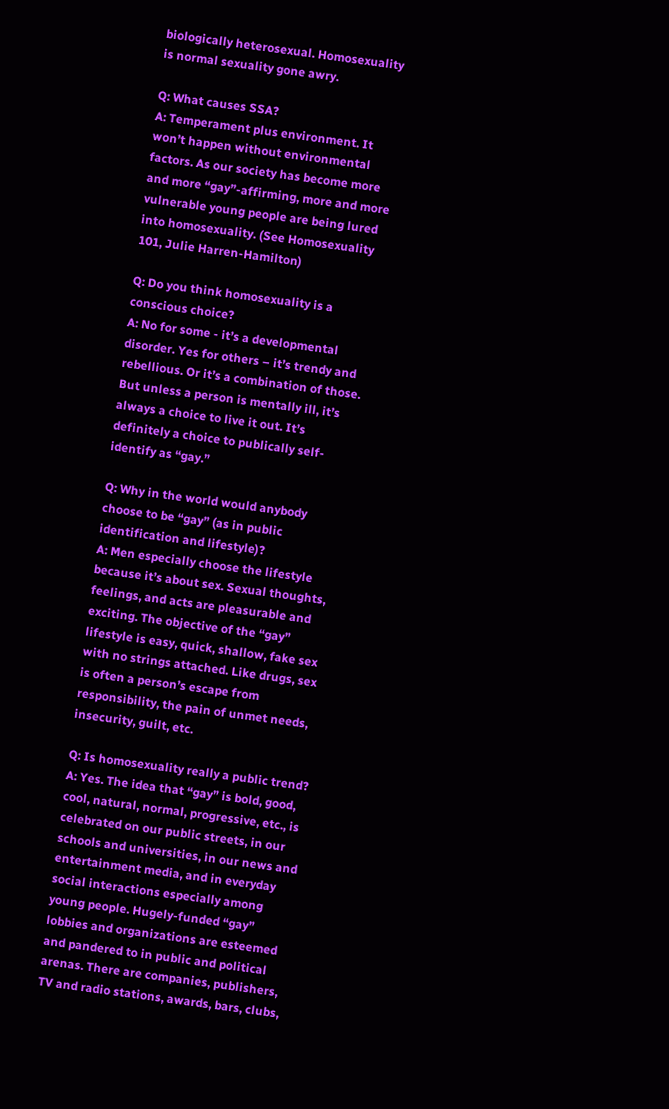biologically heterosexual. Homosexuality is normal sexuality gone awry.

Q: What causes SSA?
A: Temperament plus environment. It won’t happen without environmental factors. As our society has become more and more “gay”-affirming, more and more vulnerable young people are being lured into homosexuality. (See Homosexuality 101, Julie Harren-Hamilton)

Q: Do you think homosexuality is a conscious choice?
A: No for some - it’s a developmental disorder. Yes for others – it’s trendy and rebellious. Or it’s a combination of those. But unless a person is mentally ill, it’s always a choice to live it out. It’s definitely a choice to publically self-identify as “gay.”

Q: Why in the world would anybody choose to be “gay” (as in public identification and lifestyle)?
A: Men especially choose the lifestyle because it’s about sex. Sexual thoughts, feelings, and acts are pleasurable and exciting. The objective of the “gay” lifestyle is easy, quick, shallow, fake sex with no strings attached. Like drugs, sex is often a person’s escape from responsibility, the pain of unmet needs, insecurity, guilt, etc.

Q: Is homosexuality really a public trend?
A: Yes. The idea that “gay” is bold, good, cool, natural, normal, progressive, etc., is celebrated on our public streets, in our schools and universities, in our news and entertainment media, and in everyday social interactions especially among young people. Hugely-funded “gay” lobbies and organizations are esteemed and pandered to in public and political arenas. There are companies, publishers, TV and radio stations, awards, bars, clubs,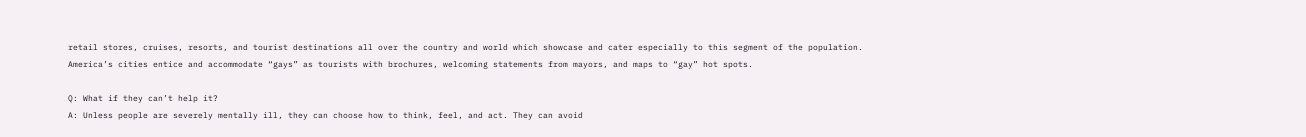retail stores, cruises, resorts, and tourist destinations all over the country and world which showcase and cater especially to this segment of the population. America’s cities entice and accommodate “gays” as tourists with brochures, welcoming statements from mayors, and maps to “gay” hot spots.

Q: What if they can’t help it?
A: Unless people are severely mentally ill, they can choose how to think, feel, and act. They can avoid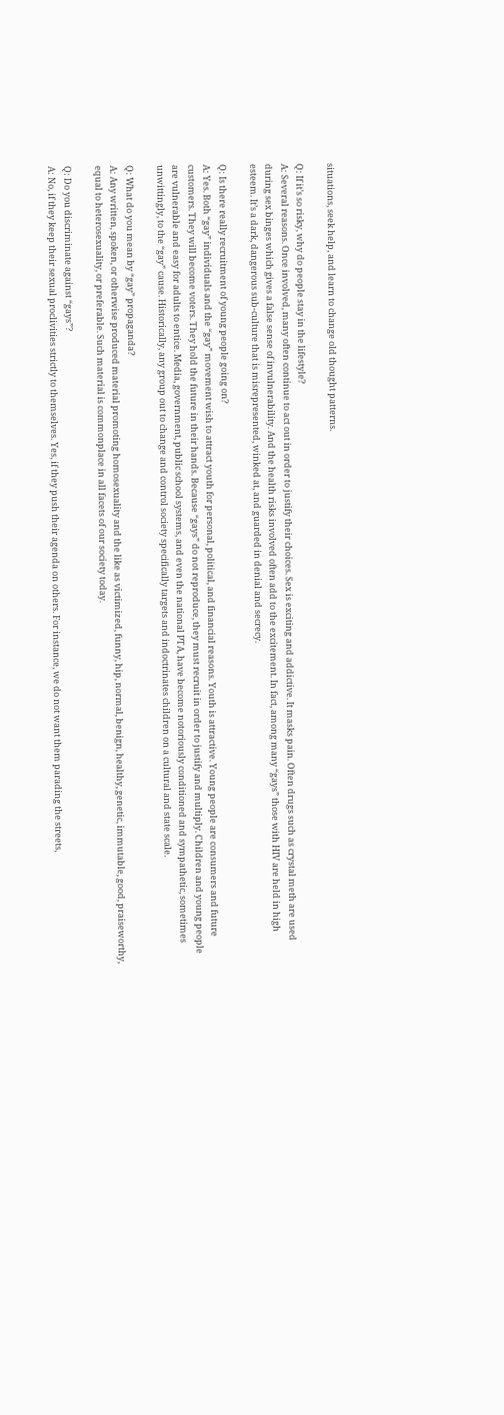situations, seek help, and learn to change old thought patterns.

Q: If it’s so risky, why do people stay in the lifestyle?
A: Several reasons. Once involved, many often continue to act out in order to justify their choices. Sex is exciting and addictive. It masks pain. Often drugs such as crystal meth are used during sex binges which gives a false sense of invulnerability. And the health risks involved often add to the excitement. In fact, among many “gays” those with HIV are held in high esteem. It’s a dark, dangerous sub-culture that is misrepresented, winked at, and guarded in denial and secrecy.

Q: Is there really recruitment of young people going on?
A: Yes. Both “gay” individuals and the “gay” movement wish to attract youth for personal, political, and financial reasons. Youth is attractive. Young people are consumers and future customers. They will become voters. They hold the future in their hands. Because “gays” do not reproduce, they must recruit in order to justify and multiply. Children and young people are vulnerable and easy for adults to entice. Media, government, public school systems, and even the national PTA, have become notoriously conditioned and sympathetic, sometimes unwittingly, to the “gay” cause. Historically, any group out to change and control society specifically targets and indoctrinates children on a cultural and state scale.

Q: What do you mean by “gay” propaganda?
A: Any written, spoken, or otherwise produced material promoting homosexuality and the like as victimized, funny, hip, normal, benign, healthy, genetic, immutable, good, praiseworthy, equal to heterosexuality, or preferable. Such material is commonplace in all facets of our society today.

Q: Do you discriminate against “gays”?
A: No, if they keep their sexual proclivities strictly to themselves. Yes, if they push their agenda on others. For instance, we do not want them parading the streets,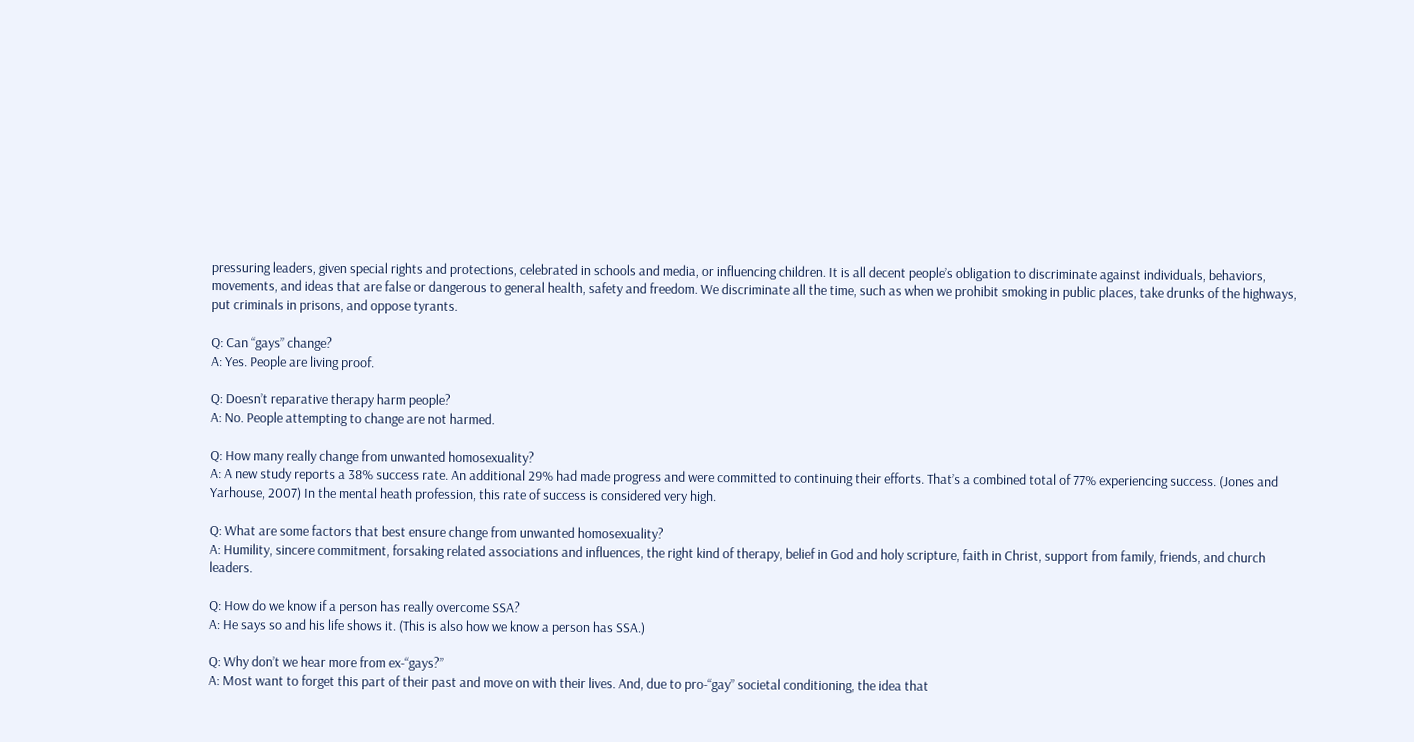pressuring leaders, given special rights and protections, celebrated in schools and media, or influencing children. It is all decent people’s obligation to discriminate against individuals, behaviors, movements, and ideas that are false or dangerous to general health, safety and freedom. We discriminate all the time, such as when we prohibit smoking in public places, take drunks of the highways, put criminals in prisons, and oppose tyrants.

Q: Can “gays” change?
A: Yes. People are living proof.

Q: Doesn’t reparative therapy harm people?
A: No. People attempting to change are not harmed.

Q: How many really change from unwanted homosexuality?
A: A new study reports a 38% success rate. An additional 29% had made progress and were committed to continuing their efforts. That’s a combined total of 77% experiencing success. (Jones and Yarhouse, 2007) In the mental heath profession, this rate of success is considered very high.

Q: What are some factors that best ensure change from unwanted homosexuality?
A: Humility, sincere commitment, forsaking related associations and influences, the right kind of therapy, belief in God and holy scripture, faith in Christ, support from family, friends, and church leaders.

Q: How do we know if a person has really overcome SSA?
A: He says so and his life shows it. (This is also how we know a person has SSA.)

Q: Why don’t we hear more from ex-“gays?”
A: Most want to forget this part of their past and move on with their lives. And, due to pro-“gay” societal conditioning, the idea that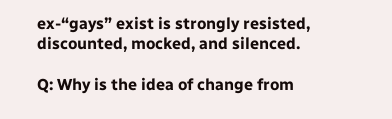ex-“gays” exist is strongly resisted, discounted, mocked, and silenced.

Q: Why is the idea of change from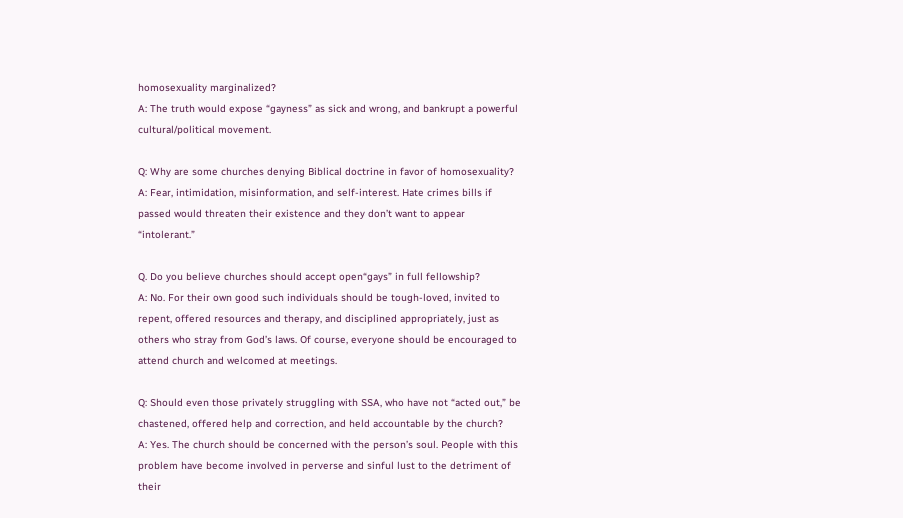homosexuality marginalized?
A: The truth would expose “gayness” as sick and wrong, and bankrupt a powerful cultural/political movement.

Q: Why are some churches denying Biblical doctrine in favor of homosexuality?
A: Fear, intimidation, misinformation, and self-interest. Hate crimes bills if passed would threaten their existence and they don’t want to appear “intolerant.”

Q. Do you believe churches should accept open“gays” in full fellowship?
A: No. For their own good such individuals should be tough-loved, invited to repent, offered resources and therapy, and disciplined appropriately, just as others who stray from God’s laws. Of course, everyone should be encouraged to attend church and welcomed at meetings.

Q: Should even those privately struggling with SSA, who have not “acted out,” be chastened, offered help and correction, and held accountable by the church?
A: Yes. The church should be concerned with the person’s soul. People with this problem have become involved in perverse and sinful lust to the detriment of their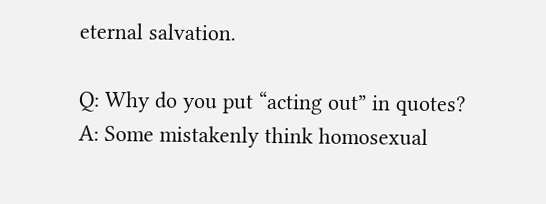eternal salvation.

Q: Why do you put “acting out” in quotes?
A: Some mistakenly think homosexual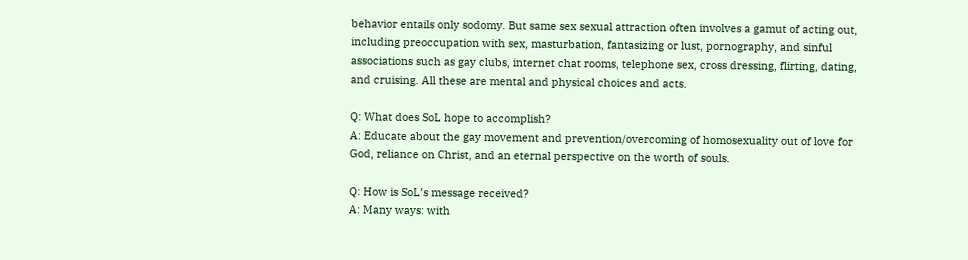behavior entails only sodomy. But same sex sexual attraction often involves a gamut of acting out, including preoccupation with sex, masturbation, fantasizing or lust, pornography, and sinful associations such as gay clubs, internet chat rooms, telephone sex, cross dressing, flirting, dating, and cruising. All these are mental and physical choices and acts.

Q: What does SoL hope to accomplish?
A: Educate about the gay movement and prevention/overcoming of homosexuality out of love for God, reliance on Christ, and an eternal perspective on the worth of souls.

Q: How is SoL’s message received?
A: Many ways: with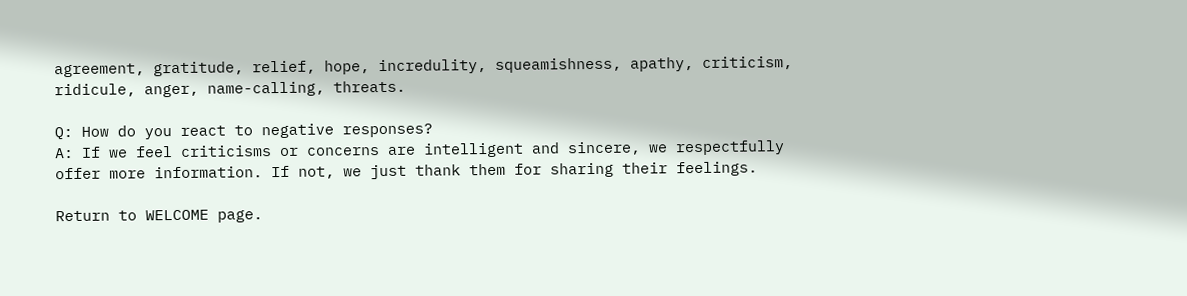agreement, gratitude, relief, hope, incredulity, squeamishness, apathy, criticism, ridicule, anger, name-calling, threats.

Q: How do you react to negative responses?
A: If we feel criticisms or concerns are intelligent and sincere, we respectfully offer more information. If not, we just thank them for sharing their feelings.

Return to WELCOME page.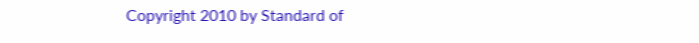Copyright 2010 by Standard of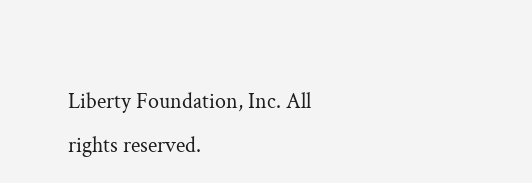Liberty Foundation, Inc. All rights reserved.